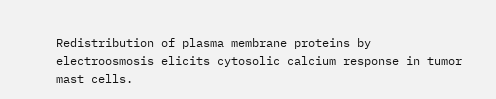Redistribution of plasma membrane proteins by electroosmosis elicits cytosolic calcium response in tumor mast cells.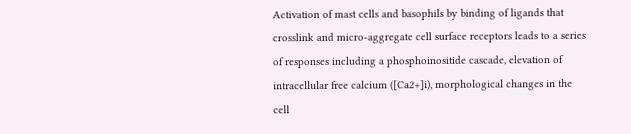Activation of mast cells and basophils by binding of ligands that crosslink and micro-aggregate cell surface receptors leads to a series of responses including a phosphoinositide cascade, elevation of intracellular free calcium ([Ca2+]i), morphological changes in the cell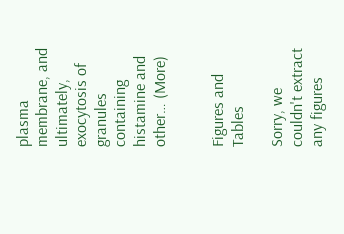plasma membrane, and ultimately, exocytosis of granules containing histamine and other… (More)


Figures and Tables

Sorry, we couldn't extract any figures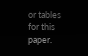or tables for this paper.